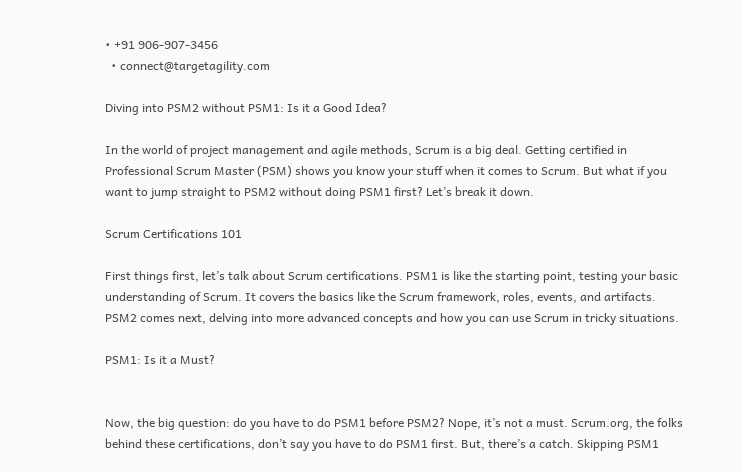• +91 906-907-3456
  • connect@targetagility.com

Diving into PSM2 without PSM1: Is it a Good Idea?

In the world of project management and agile methods, Scrum is a big deal. Getting certified in Professional Scrum Master (PSM) shows you know your stuff when it comes to Scrum. But what if you want to jump straight to PSM2 without doing PSM1 first? Let’s break it down.

Scrum Certifications 101

First things first, let’s talk about Scrum certifications. PSM1 is like the starting point, testing your basic understanding of Scrum. It covers the basics like the Scrum framework, roles, events, and artifacts. PSM2 comes next, delving into more advanced concepts and how you can use Scrum in tricky situations.

PSM1: Is it a Must?


Now, the big question: do you have to do PSM1 before PSM2? Nope, it’s not a must. Scrum.org, the folks behind these certifications, don’t say you have to do PSM1 first. But, there’s a catch. Skipping PSM1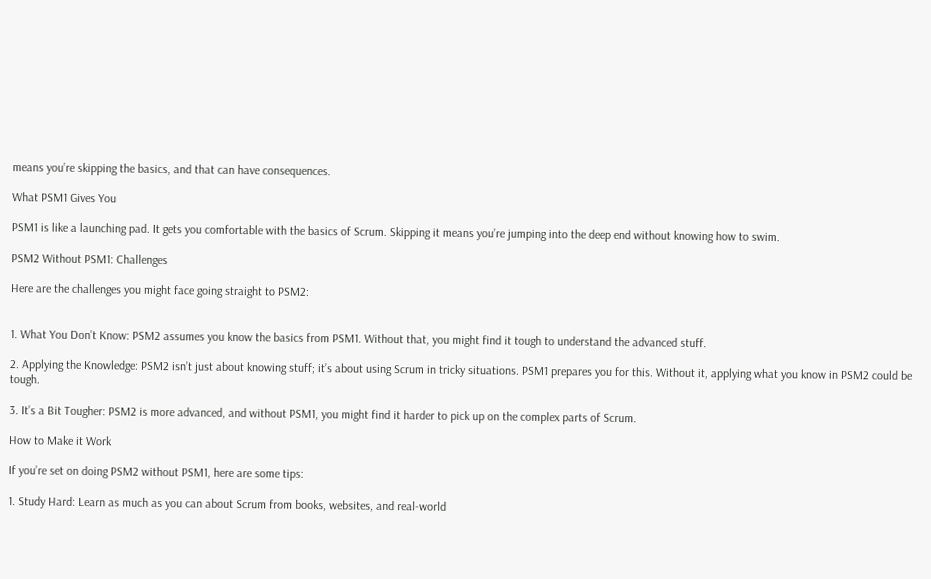means you’re skipping the basics, and that can have consequences.

What PSM1 Gives You

PSM1 is like a launching pad. It gets you comfortable with the basics of Scrum. Skipping it means you’re jumping into the deep end without knowing how to swim.

PSM2 Without PSM1: Challenges

Here are the challenges you might face going straight to PSM2:


1. What You Don’t Know: PSM2 assumes you know the basics from PSM1. Without that, you might find it tough to understand the advanced stuff.

2. Applying the Knowledge: PSM2 isn’t just about knowing stuff; it’s about using Scrum in tricky situations. PSM1 prepares you for this. Without it, applying what you know in PSM2 could be tough.

3. It’s a Bit Tougher: PSM2 is more advanced, and without PSM1, you might find it harder to pick up on the complex parts of Scrum.

How to Make it Work

If you’re set on doing PSM2 without PSM1, here are some tips:

1. Study Hard: Learn as much as you can about Scrum from books, websites, and real-world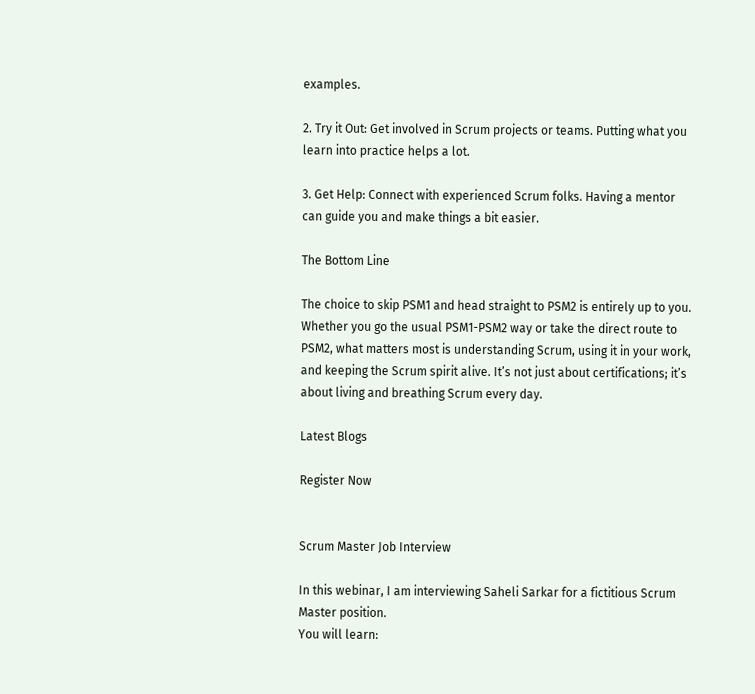examples.

2. Try it Out: Get involved in Scrum projects or teams. Putting what you learn into practice helps a lot.

3. Get Help: Connect with experienced Scrum folks. Having a mentor can guide you and make things a bit easier.

The Bottom Line

The choice to skip PSM1 and head straight to PSM2 is entirely up to you. Whether you go the usual PSM1-PSM2 way or take the direct route to PSM2, what matters most is understanding Scrum, using it in your work, and keeping the Scrum spirit alive. It’s not just about certifications; it’s about living and breathing Scrum every day.

Latest Blogs

Register Now


Scrum Master Job Interview

In this webinar, I am interviewing Saheli Sarkar for a fictitious Scrum Master position.
You will learn: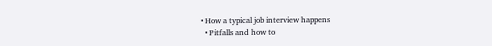• How a typical job interview happens
  • Pitfalls and how to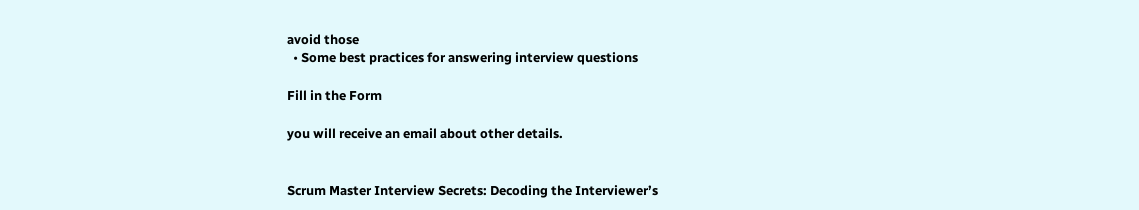avoid those
  • Some best practices for answering interview questions

Fill in the Form

you will receive an email about other details.


Scrum Master Interview Secrets: Decoding the Interviewer’s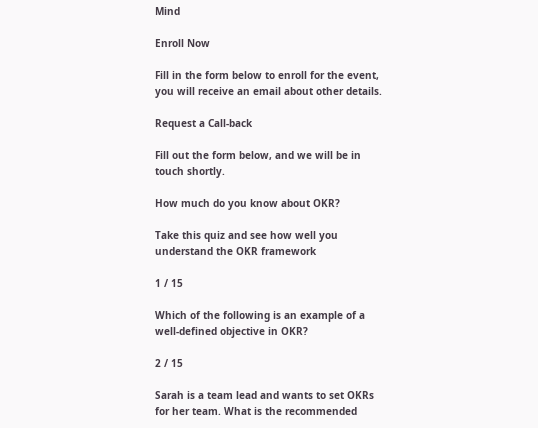Mind

Enroll Now

Fill in the form below to enroll for the event, you will receive an email about other details.

Request a Call-back

Fill out the form below, and we will be in touch shortly.

How much do you know about OKR?

Take this quiz and see how well you understand the OKR framework

1 / 15

Which of the following is an example of a well-defined objective in OKR?

2 / 15

Sarah is a team lead and wants to set OKRs for her team. What is the recommended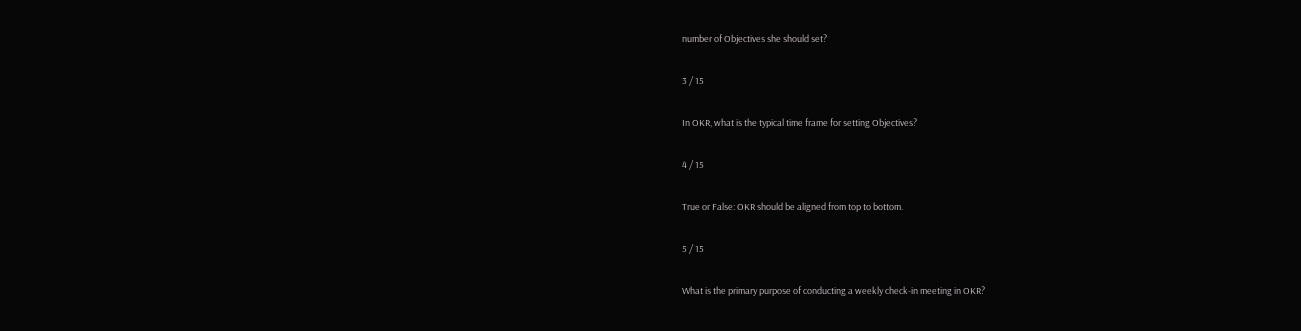number of Objectives she should set?

3 / 15

In OKR, what is the typical time frame for setting Objectives?

4 / 15

True or False: OKR should be aligned from top to bottom.

5 / 15

What is the primary purpose of conducting a weekly check-in meeting in OKR?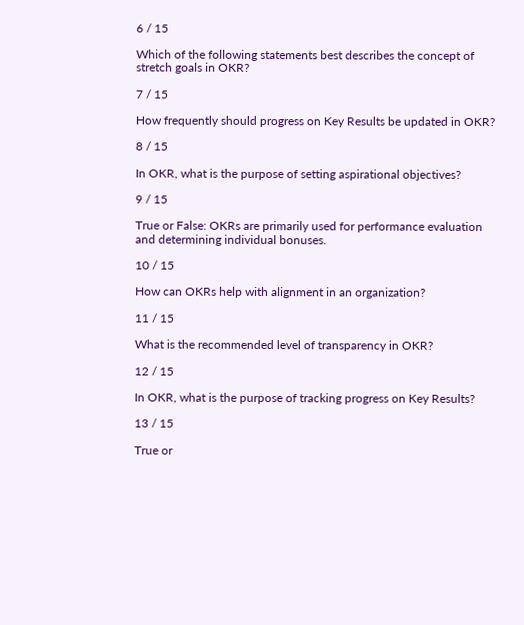6 / 15

Which of the following statements best describes the concept of stretch goals in OKR?

7 / 15

How frequently should progress on Key Results be updated in OKR?

8 / 15

In OKR, what is the purpose of setting aspirational objectives?

9 / 15

True or False: OKRs are primarily used for performance evaluation and determining individual bonuses.

10 / 15

How can OKRs help with alignment in an organization?

11 / 15

What is the recommended level of transparency in OKR?

12 / 15

In OKR, what is the purpose of tracking progress on Key Results?

13 / 15

True or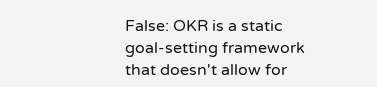False: OKR is a static goal-setting framework that doesn't allow for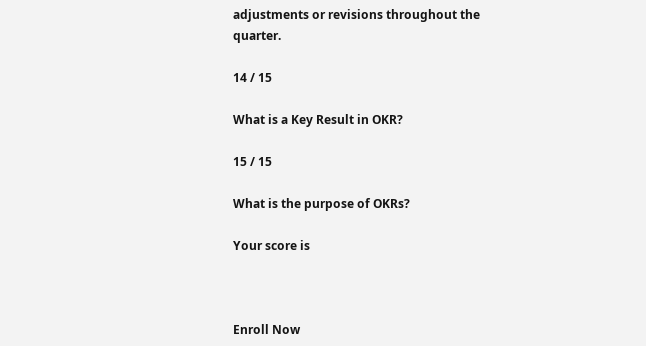adjustments or revisions throughout the quarter.

14 / 15

What is a Key Result in OKR?

15 / 15

What is the purpose of OKRs?

Your score is



Enroll Now